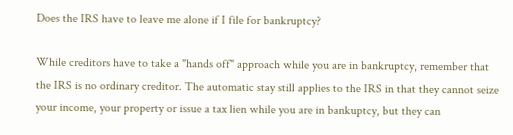Does the IRS have to leave me alone if I file for bankruptcy?

While creditors have to take a "hands off" approach while you are in bankruptcy, remember that the IRS is no ordinary creditor. The automatic stay still applies to the IRS in that they cannot seize your income, your property or issue a tax lien while you are in bankuptcy, but they can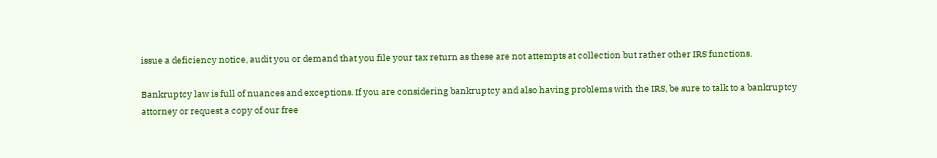issue a deficiency notice, audit you or demand that you file your tax return as these are not attempts at collection but rather other IRS functions.

Bankruptcy law is full of nuances and exceptions. If you are considering bankruptcy and also having problems with the IRS, be sure to talk to a bankruptcy attorney or request a copy of our free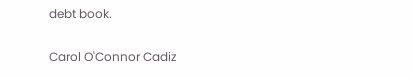debt book.

Carol O'Connor Cadiz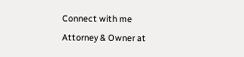Connect with me
Attorney & Owner at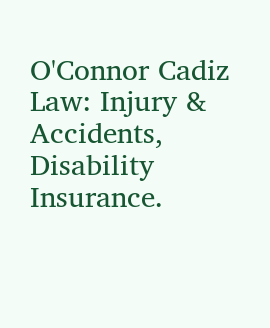O'Connor Cadiz Law: Injury & Accidents, Disability Insurance.